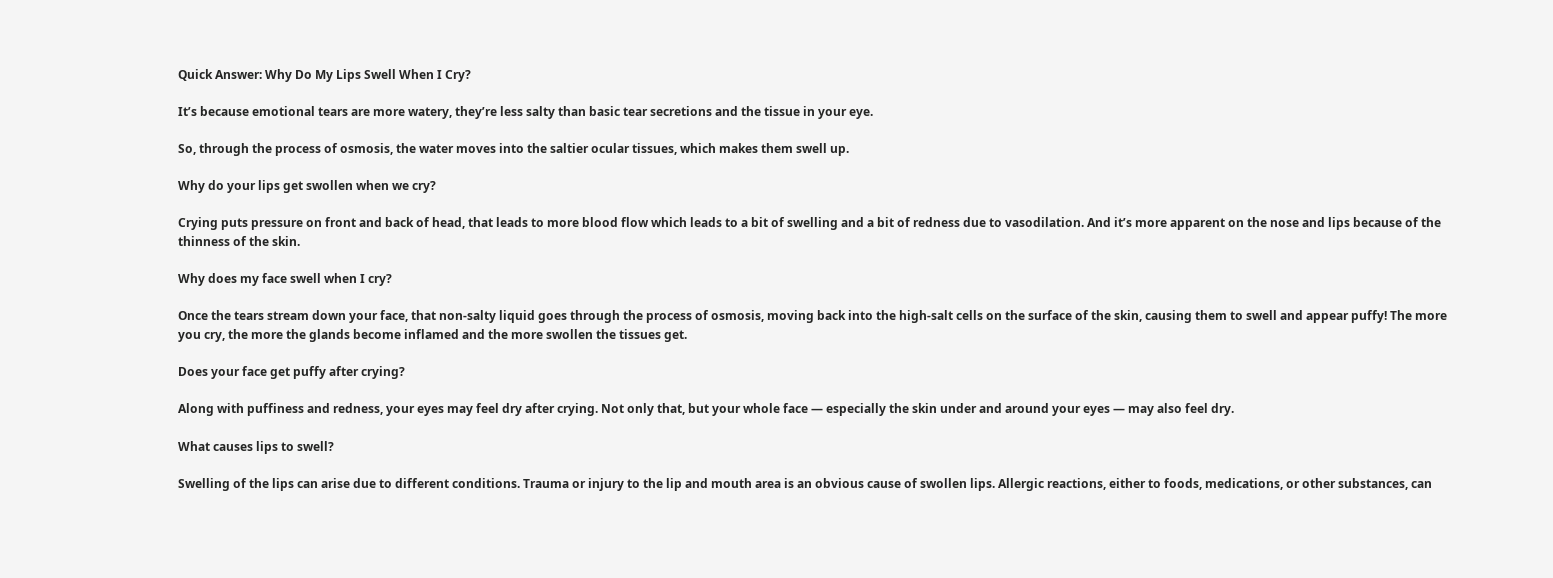Quick Answer: Why Do My Lips Swell When I Cry?

It’s because emotional tears are more watery, they’re less salty than basic tear secretions and the tissue in your eye.

So, through the process of osmosis, the water moves into the saltier ocular tissues, which makes them swell up.

Why do your lips get swollen when we cry?

Crying puts pressure on front and back of head, that leads to more blood flow which leads to a bit of swelling and a bit of redness due to vasodilation. And it’s more apparent on the nose and lips because of the thinness of the skin.

Why does my face swell when I cry?

Once the tears stream down your face, that non-salty liquid goes through the process of osmosis, moving back into the high-salt cells on the surface of the skin, causing them to swell and appear puffy! The more you cry, the more the glands become inflamed and the more swollen the tissues get.

Does your face get puffy after crying?

Along with puffiness and redness, your eyes may feel dry after crying. Not only that, but your whole face — especially the skin under and around your eyes — may also feel dry.

What causes lips to swell?

Swelling of the lips can arise due to different conditions. Trauma or injury to the lip and mouth area is an obvious cause of swollen lips. Allergic reactions, either to foods, medications, or other substances, can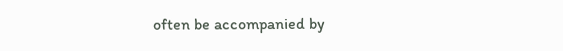often be accompanied by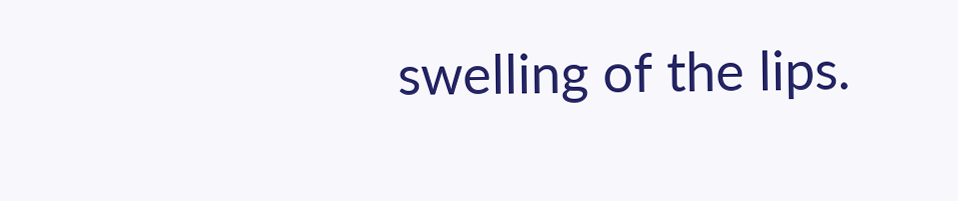swelling of the lips.